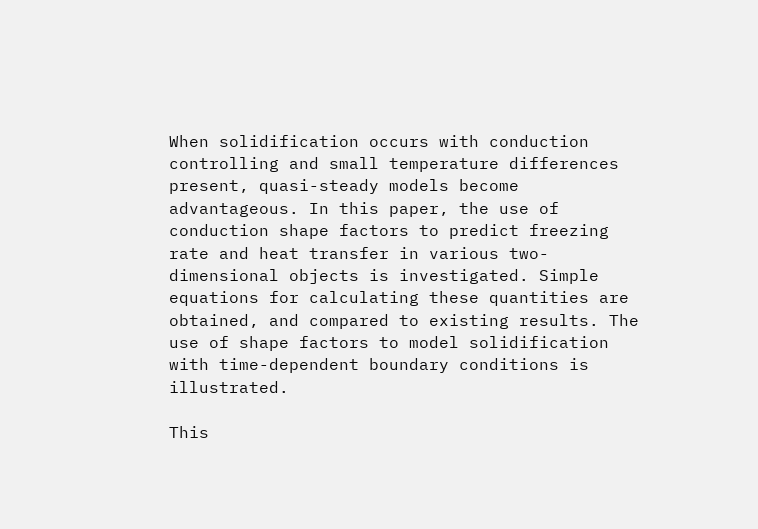When solidification occurs with conduction controlling and small temperature differences present, quasi-steady models become advantageous. In this paper, the use of conduction shape factors to predict freezing rate and heat transfer in various two-dimensional objects is investigated. Simple equations for calculating these quantities are obtained, and compared to existing results. The use of shape factors to model solidification with time-dependent boundary conditions is illustrated.

This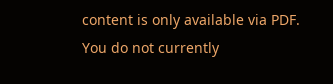content is only available via PDF.
You do not currently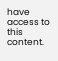have access to this content.